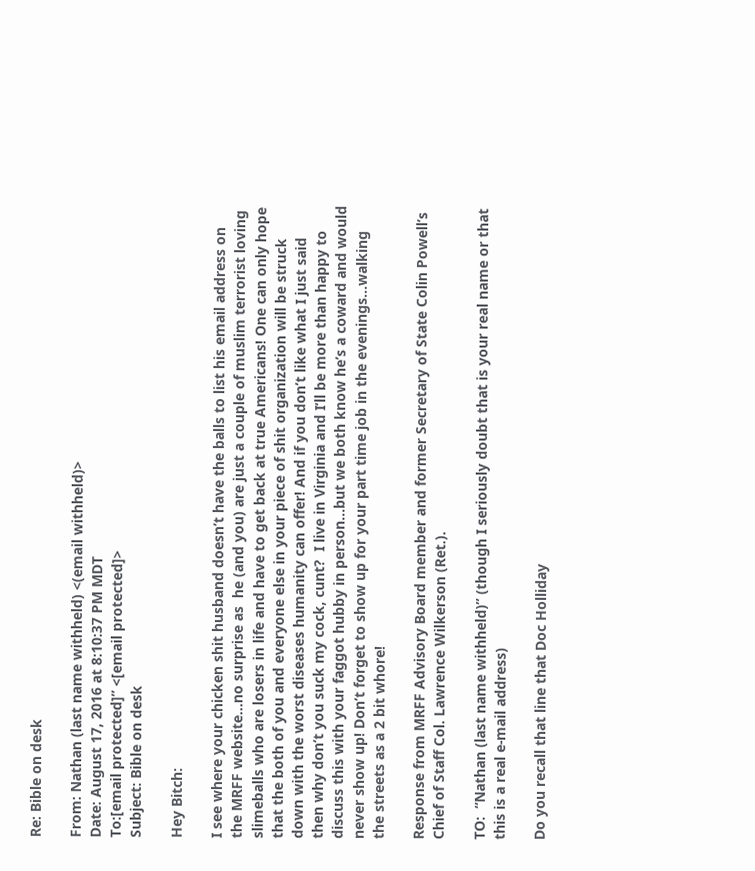Re: Bible on desk

From: Nathan (last name withheld) <(email withheld)>
Date: August 17, 2016 at 8:10:37 PM MDT
To:[email protected]” <[email protected]>
Subject: Bible on desk

Hey Bitch:

I see where your chicken shit husband doesn’t have the balls to list his email address on the MRFF website…no surprise as  he (and you) are just a couple of muslim terrorist loving slimeballs who are losers in life and have to get back at true Americans! One can only hope that the both of you and everyone else in your piece of shit organization will be struck down with the worst diseases humanity can offer! And if you don’t like what I just said then why don’t you suck my cock, cunt?  I live in Virginia and I’ll be more than happy to discuss this with your faggot hubby in person…but we both know he’s a coward and would never show up! Don’t forget to show up for your part time job in the evenings…walking the streets as a 2 bit whore!

Response from MRFF Advisory Board member and former Secretary of State Colin Powell’s Chief of Staff Col. Lawrence Wilkerson (Ret.).

TO:  “Nathan (last name withheld)” (though I seriously doubt that is your real name or that this is a real e-mail address)

Do you recall that line that Doc Holliday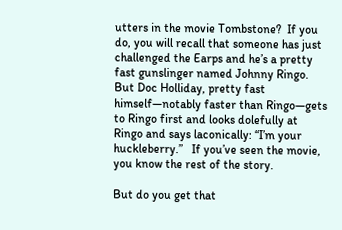utters in the movie Tombstone?  If you do, you will recall that someone has just challenged the Earps and he’s a pretty fast gunslinger named Johnny Ringo.  But Doc Holliday, pretty fast himself—notably faster than Ringo—gets to Ringo first and looks dolefully at Ringo and says laconically: “I’m your huckleberry.”   If you’ve seen the movie, you know the rest of the story.

But do you get that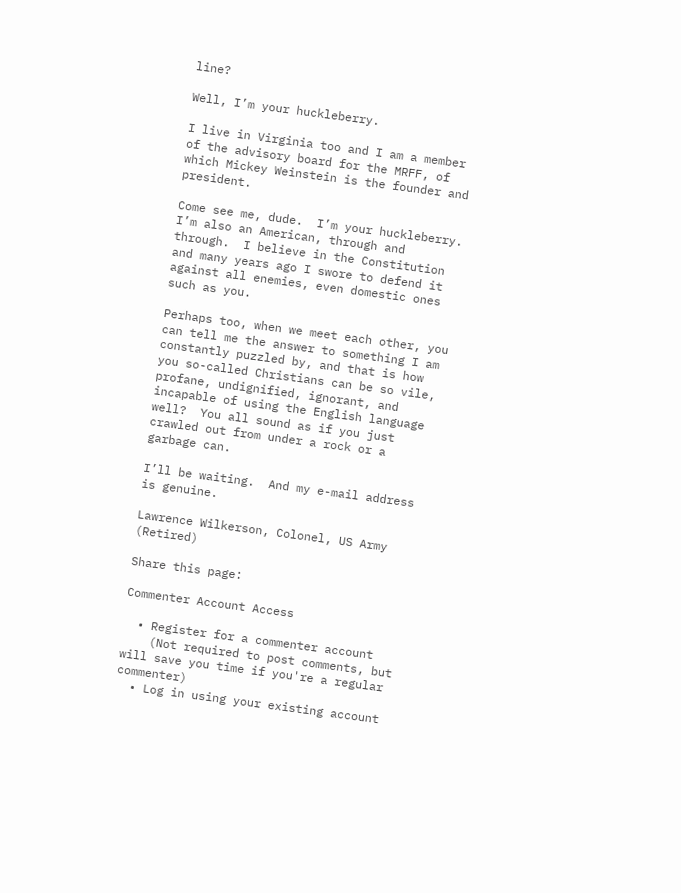line?

Well, I’m your huckleberry.

I live in Virginia too and I am a member of the advisory board for the MRFF, of which Mickey Weinstein is the founder and president.

Come see me, dude.  I’m your huckleberry.  I’m also an American, through and through.  I believe in the Constitution and many years ago I swore to defend it against all enemies, even domestic ones such as you.

Perhaps too, when we meet each other, you can tell me the answer to something I am constantly puzzled by, and that is how you so-called Christians can be so vile, profane, undignified, ignorant, and incapable of using the English language well?  You all sound as if you just crawled out from under a rock or a garbage can.

I’ll be waiting.  And my e-mail address is genuine.

Lawrence Wilkerson, Colonel, US Army (Retired)

Share this page:

Commenter Account Access

  • Register for a commenter account
    (Not required to post comments, but will save you time if you're a regular commenter)
  • Log in using your existing account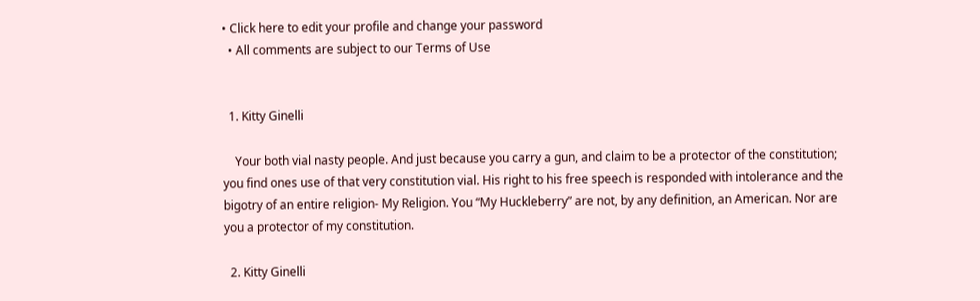• Click here to edit your profile and change your password
  • All comments are subject to our Terms of Use


  1. Kitty Ginelli

    Your both vial nasty people. And just because you carry a gun, and claim to be a protector of the constitution; you find ones use of that very constitution vial. His right to his free speech is responded with intolerance and the bigotry of an entire religion- My Religion. You “My Huckleberry” are not, by any definition, an American. Nor are you a protector of my constitution.

  2. Kitty Ginelli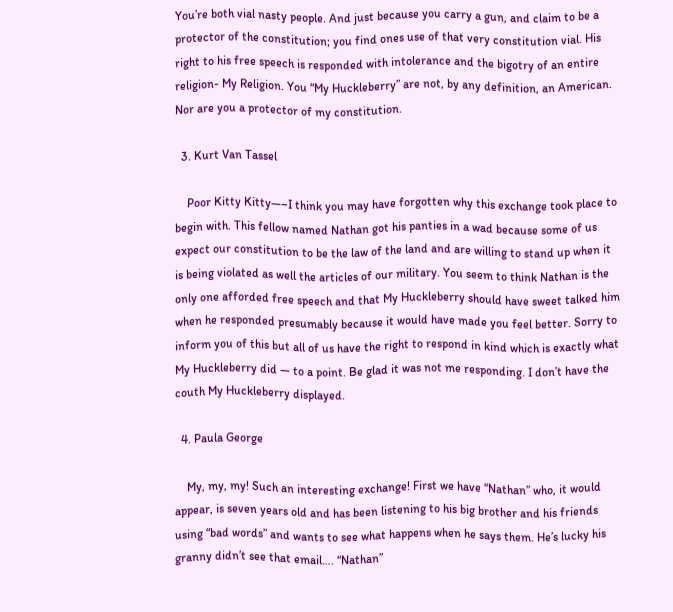You’re both vial nasty people. And just because you carry a gun, and claim to be a protector of the constitution; you find ones use of that very constitution vial. His right to his free speech is responded with intolerance and the bigotry of an entire religion- My Religion. You “My Huckleberry” are not, by any definition, an American. Nor are you a protector of my constitution.

  3. Kurt Van Tassel

    Poor Kitty Kitty—–I think you may have forgotten why this exchange took place to begin with. This fellow named Nathan got his panties in a wad because some of us expect our constitution to be the law of the land and are willing to stand up when it is being violated as well the articles of our military. You seem to think Nathan is the only one afforded free speech and that My Huckleberry should have sweet talked him when he responded presumably because it would have made you feel better. Sorry to inform you of this but all of us have the right to respond in kind which is exactly what My Huckleberry did — to a point. Be glad it was not me responding. I don’t have the couth My Huckleberry displayed.

  4. Paula George

    My, my, my! Such an interesting exchange! First we have “Nathan” who, it would appear, is seven years old and has been listening to his big brother and his friends using “bad words” and wants to see what happens when he says them. He’s lucky his granny didn’t see that email…. “Nathan”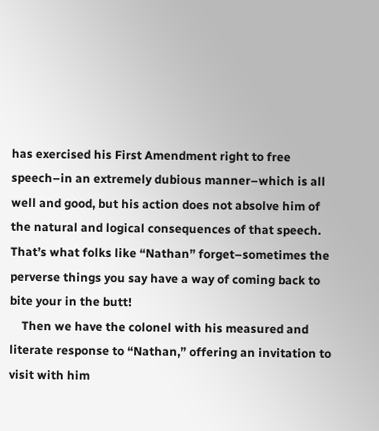has exercised his First Amendment right to free speech–in an extremely dubious manner–which is all well and good, but his action does not absolve him of the natural and logical consequences of that speech. That’s what folks like “Nathan” forget–sometimes the perverse things you say have a way of coming back to bite your in the butt!
    Then we have the colonel with his measured and literate response to “Nathan,” offering an invitation to visit with him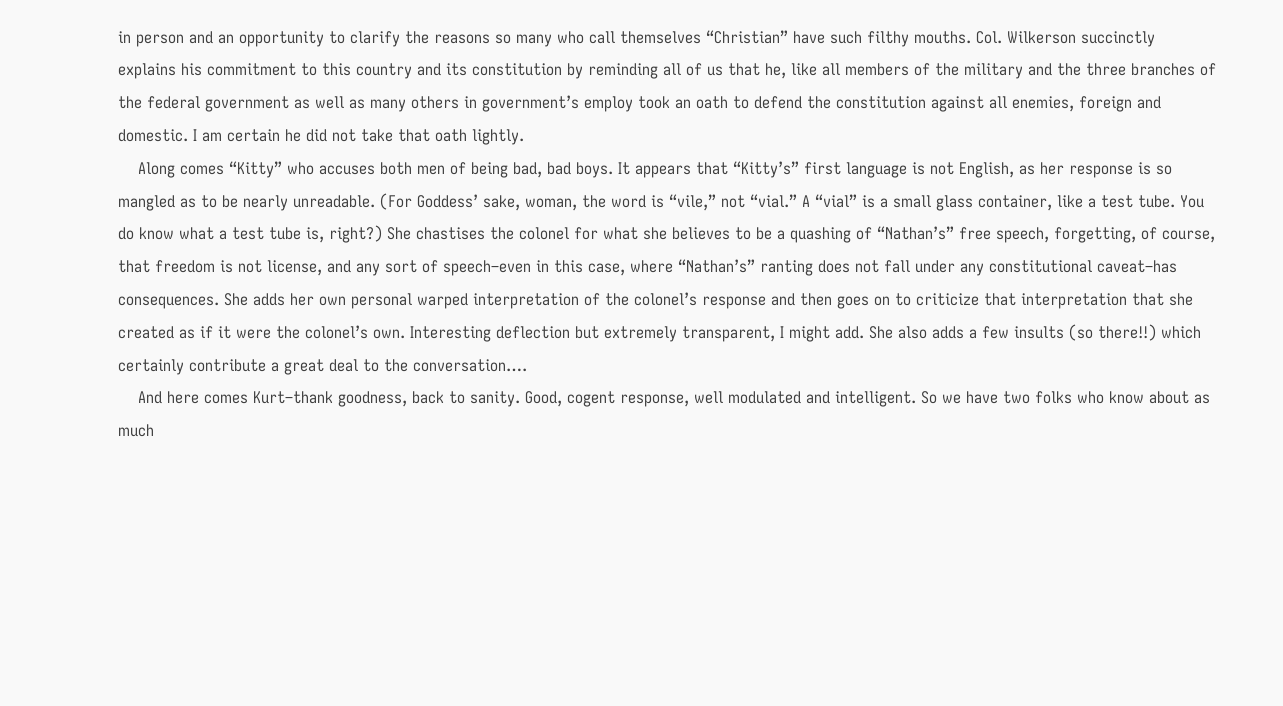in person and an opportunity to clarify the reasons so many who call themselves “Christian” have such filthy mouths. Col. Wilkerson succinctly explains his commitment to this country and its constitution by reminding all of us that he, like all members of the military and the three branches of the federal government as well as many others in government’s employ took an oath to defend the constitution against all enemies, foreign and domestic. I am certain he did not take that oath lightly.
    Along comes “Kitty” who accuses both men of being bad, bad boys. It appears that “Kitty’s” first language is not English, as her response is so mangled as to be nearly unreadable. (For Goddess’ sake, woman, the word is “vile,” not “vial.” A “vial” is a small glass container, like a test tube. You do know what a test tube is, right?) She chastises the colonel for what she believes to be a quashing of “Nathan’s” free speech, forgetting, of course, that freedom is not license, and any sort of speech–even in this case, where “Nathan’s” ranting does not fall under any constitutional caveat–has consequences. She adds her own personal warped interpretation of the colonel’s response and then goes on to criticize that interpretation that she created as if it were the colonel’s own. Interesting deflection but extremely transparent, I might add. She also adds a few insults (so there!!) which certainly contribute a great deal to the conversation….
    And here comes Kurt–thank goodness, back to sanity. Good, cogent response, well modulated and intelligent. So we have two folks who know about as much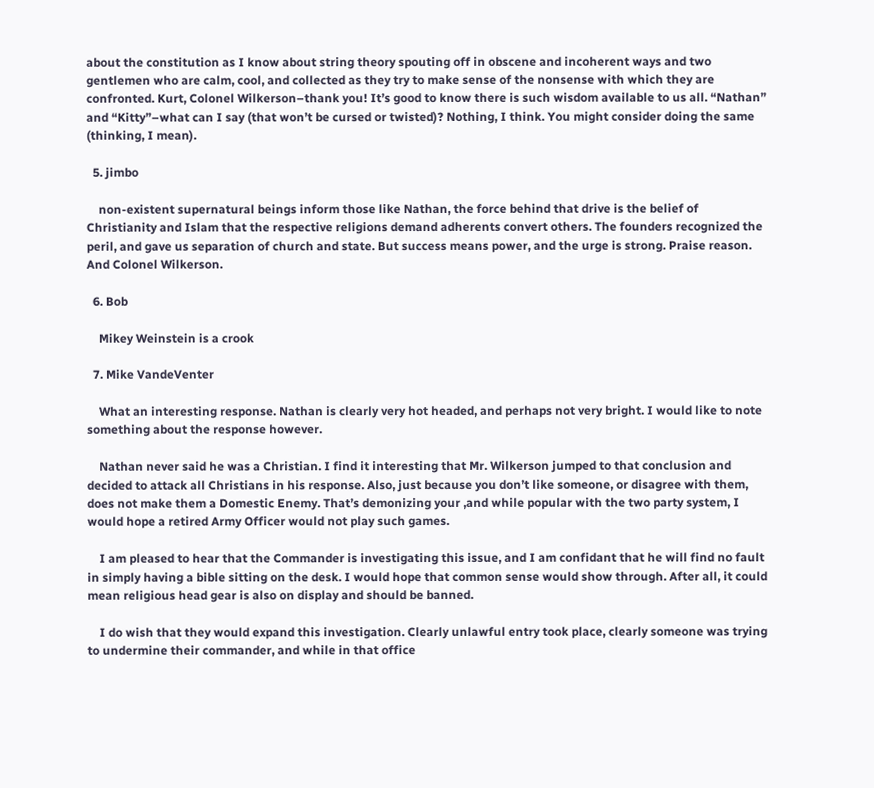about the constitution as I know about string theory spouting off in obscene and incoherent ways and two gentlemen who are calm, cool, and collected as they try to make sense of the nonsense with which they are confronted. Kurt, Colonel Wilkerson–thank you! It’s good to know there is such wisdom available to us all. “Nathan” and “Kitty”–what can I say (that won’t be cursed or twisted)? Nothing, I think. You might consider doing the same (thinking, I mean).

  5. jimbo

    non-existent supernatural beings inform those like Nathan, the force behind that drive is the belief of Christianity and Islam that the respective religions demand adherents convert others. The founders recognized the peril, and gave us separation of church and state. But success means power, and the urge is strong. Praise reason. And Colonel Wilkerson.

  6. Bob

    Mikey Weinstein is a crook

  7. Mike VandeVenter

    What an interesting response. Nathan is clearly very hot headed, and perhaps not very bright. I would like to note something about the response however.

    Nathan never said he was a Christian. I find it interesting that Mr. Wilkerson jumped to that conclusion and decided to attack all Christians in his response. Also, just because you don’t like someone, or disagree with them, does not make them a Domestic Enemy. That’s demonizing your ,and while popular with the two party system, I would hope a retired Army Officer would not play such games.

    I am pleased to hear that the Commander is investigating this issue, and I am confidant that he will find no fault in simply having a bible sitting on the desk. I would hope that common sense would show through. After all, it could mean religious head gear is also on display and should be banned.

    I do wish that they would expand this investigation. Clearly unlawful entry took place, clearly someone was trying to undermine their commander, and while in that office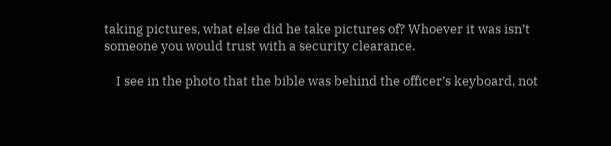taking pictures, what else did he take pictures of? Whoever it was isn’t someone you would trust with a security clearance.

    I see in the photo that the bible was behind the officer’s keyboard, not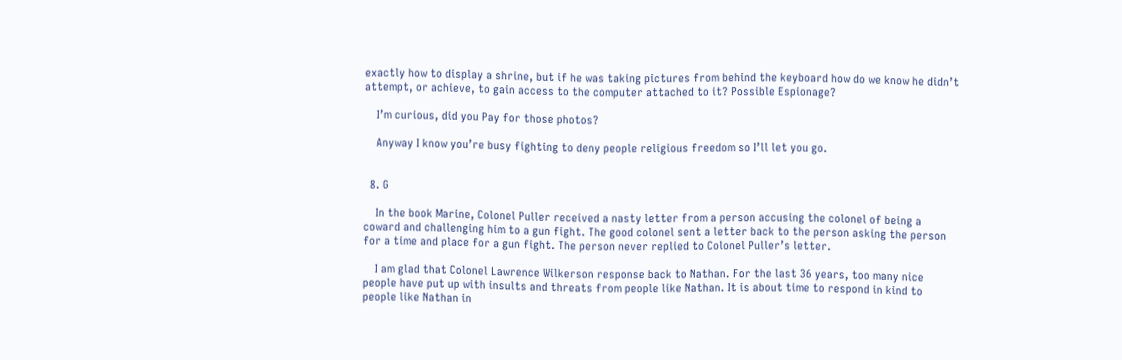exactly how to display a shrine, but if he was taking pictures from behind the keyboard how do we know he didn’t attempt, or achieve, to gain access to the computer attached to it? Possible Espionage?

    I’m curious, did you Pay for those photos?

    Anyway I know you’re busy fighting to deny people religious freedom so I’ll let you go.


  8. G

    In the book Marine, Colonel Puller received a nasty letter from a person accusing the colonel of being a coward and challenging him to a gun fight. The good colonel sent a letter back to the person asking the person for a time and place for a gun fight. The person never replied to Colonel Puller’s letter.

    I am glad that Colonel Lawrence Wilkerson response back to Nathan. For the last 36 years, too many nice people have put up with insults and threats from people like Nathan. It is about time to respond in kind to people like Nathan in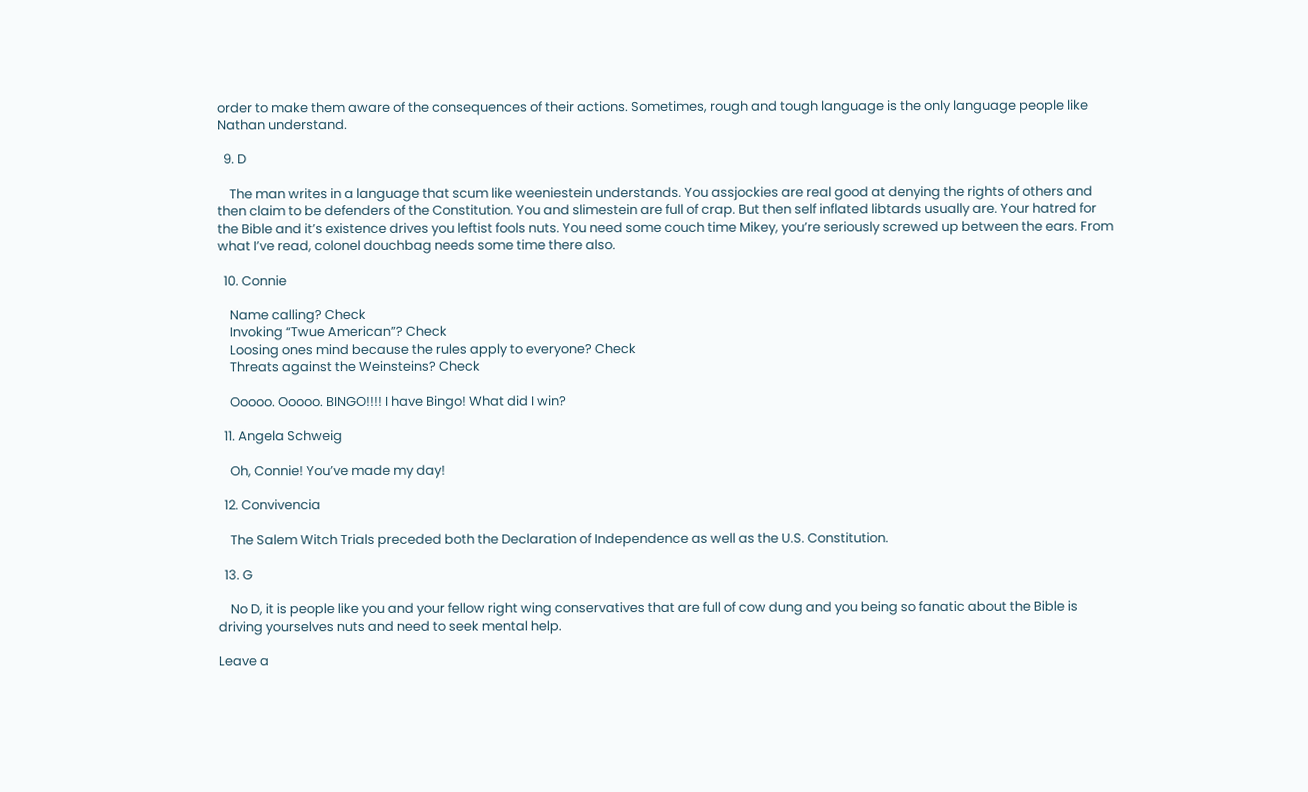order to make them aware of the consequences of their actions. Sometimes, rough and tough language is the only language people like Nathan understand.

  9. D

    The man writes in a language that scum like weeniestein understands. You assjockies are real good at denying the rights of others and then claim to be defenders of the Constitution. You and slimestein are full of crap. But then self inflated libtards usually are. Your hatred for the Bible and it’s existence drives you leftist fools nuts. You need some couch time Mikey, you’re seriously screwed up between the ears. From what I’ve read, colonel douchbag needs some time there also.

  10. Connie

    Name calling? Check
    Invoking “Twue American”? Check
    Loosing ones mind because the rules apply to everyone? Check
    Threats against the Weinsteins? Check

    Ooooo. Ooooo. BINGO!!!! I have Bingo! What did I win?

  11. Angela Schweig

    Oh, Connie! You’ve made my day!

  12. Convivencia

    The Salem Witch Trials preceded both the Declaration of Independence as well as the U.S. Constitution.

  13. G

    No D, it is people like you and your fellow right wing conservatives that are full of cow dung and you being so fanatic about the Bible is driving yourselves nuts and need to seek mental help.

Leave a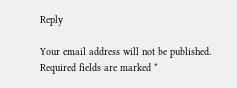Reply

Your email address will not be published. Required fields are marked *